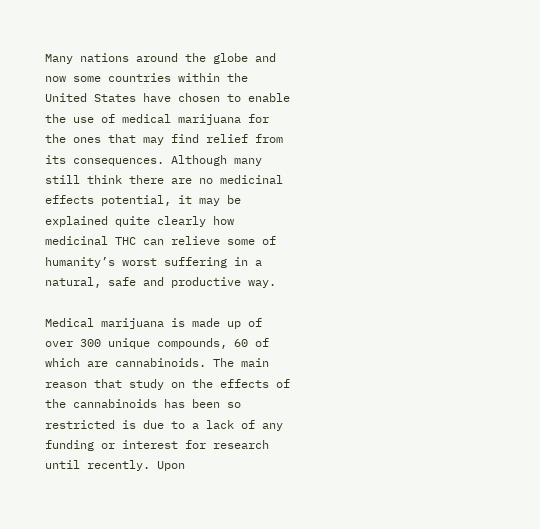Many nations around the globe and now some countries within the United States have chosen to enable the use of medical marijuana for the ones that may find relief from its consequences. Although many still think there are no medicinal effects potential, it may be explained quite clearly how medicinal THC can relieve some of humanity’s worst suffering in a natural, safe and productive way.

Medical marijuana is made up of over 300 unique compounds, 60 of which are cannabinoids. The main reason that study on the effects of the cannabinoids has been so restricted is due to a lack of any funding or interest for research until recently. Upon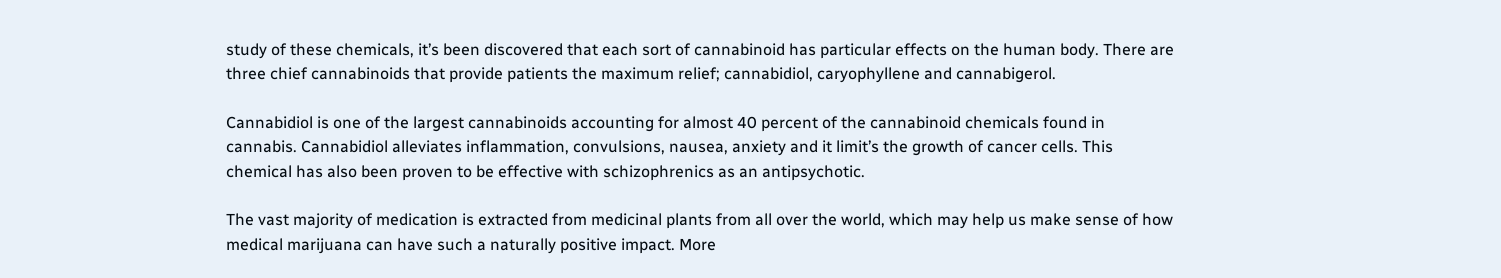study of these chemicals, it’s been discovered that each sort of cannabinoid has particular effects on the human body. There are three chief cannabinoids that provide patients the maximum relief; cannabidiol, caryophyllene and cannabigerol.

Cannabidiol is one of the largest cannabinoids accounting for almost 40 percent of the cannabinoid chemicals found in cannabis. Cannabidiol alleviates inflammation, convulsions, nausea, anxiety and it limit’s the growth of cancer cells. This chemical has also been proven to be effective with schizophrenics as an antipsychotic.

The vast majority of medication is extracted from medicinal plants from all over the world, which may help us make sense of how medical marijuana can have such a naturally positive impact. More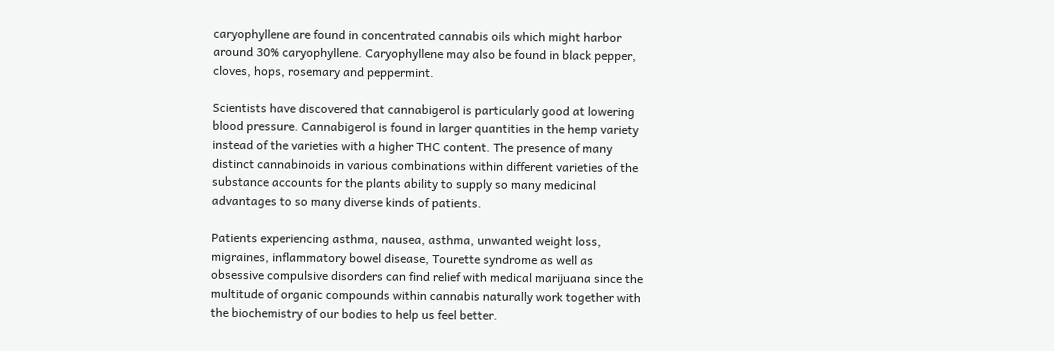caryophyllene are found in concentrated cannabis oils which might harbor around 30% caryophyllene. Caryophyllene may also be found in black pepper, cloves, hops, rosemary and peppermint.

Scientists have discovered that cannabigerol is particularly good at lowering blood pressure. Cannabigerol is found in larger quantities in the hemp variety instead of the varieties with a higher THC content. The presence of many distinct cannabinoids in various combinations within different varieties of the substance accounts for the plants ability to supply so many medicinal advantages to so many diverse kinds of patients.

Patients experiencing asthma, nausea, asthma, unwanted weight loss, migraines, inflammatory bowel disease, Tourette syndrome as well as obsessive compulsive disorders can find relief with medical marijuana since the multitude of organic compounds within cannabis naturally work together with the biochemistry of our bodies to help us feel better.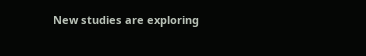New studies are exploring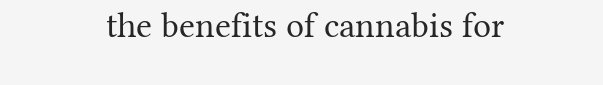the benefits of cannabis for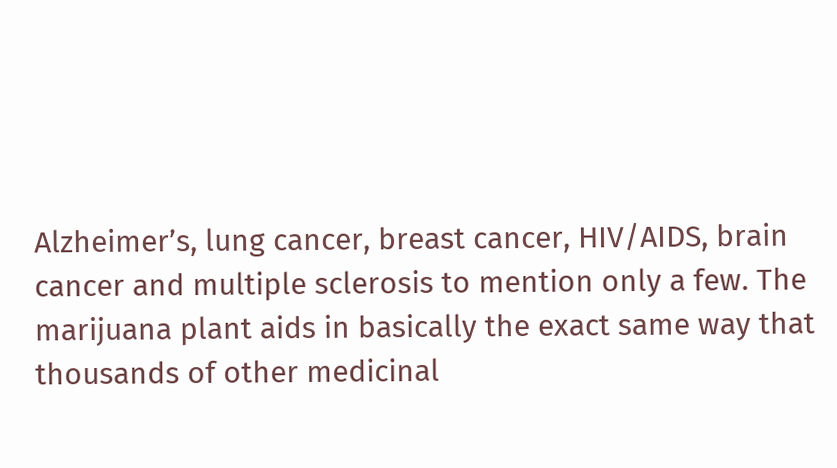Alzheimer’s, lung cancer, breast cancer, HIV/AIDS, brain cancer and multiple sclerosis to mention only a few. The marijuana plant aids in basically the exact same way that thousands of other medicinal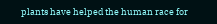plants have helped the human race for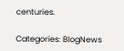centuries.

Categories: BlogNews